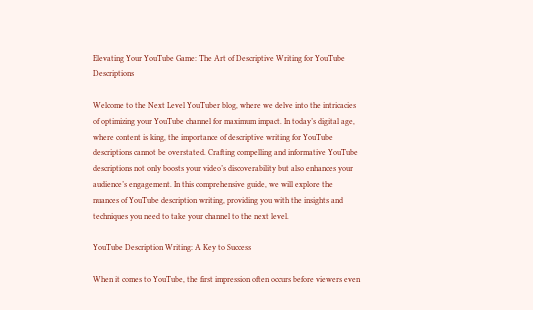Elevating Your YouTube Game: The Art of Descriptive Writing for YouTube Descriptions

Welcome to the Next Level YouTuber blog, where we delve into the intricacies of optimizing your YouTube channel for maximum impact. In today’s digital age, where content is king, the importance of descriptive writing for YouTube descriptions cannot be overstated. Crafting compelling and informative YouTube descriptions not only boosts your video’s discoverability but also enhances your audience’s engagement. In this comprehensive guide, we will explore the nuances of YouTube description writing, providing you with the insights and techniques you need to take your channel to the next level.

YouTube Description Writing: A Key to Success

When it comes to YouTube, the first impression often occurs before viewers even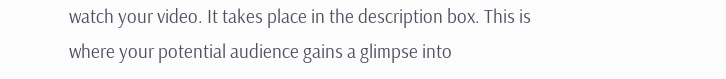watch your video. It takes place in the description box. This is where your potential audience gains a glimpse into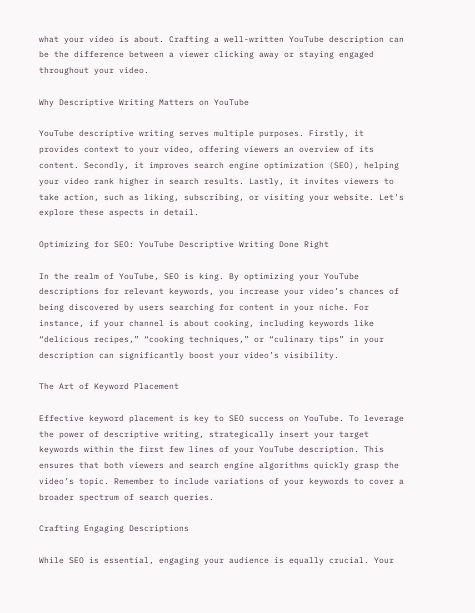what your video is about. Crafting a well-written YouTube description can be the difference between a viewer clicking away or staying engaged throughout your video.

Why Descriptive Writing Matters on YouTube

YouTube descriptive writing serves multiple purposes. Firstly, it provides context to your video, offering viewers an overview of its content. Secondly, it improves search engine optimization (SEO), helping your video rank higher in search results. Lastly, it invites viewers to take action, such as liking, subscribing, or visiting your website. Let’s explore these aspects in detail.

Optimizing for SEO: YouTube Descriptive Writing Done Right

In the realm of YouTube, SEO is king. By optimizing your YouTube descriptions for relevant keywords, you increase your video’s chances of being discovered by users searching for content in your niche. For instance, if your channel is about cooking, including keywords like “delicious recipes,” “cooking techniques,” or “culinary tips” in your description can significantly boost your video’s visibility.

The Art of Keyword Placement

Effective keyword placement is key to SEO success on YouTube. To leverage the power of descriptive writing, strategically insert your target keywords within the first few lines of your YouTube description. This ensures that both viewers and search engine algorithms quickly grasp the video’s topic. Remember to include variations of your keywords to cover a broader spectrum of search queries.

Crafting Engaging Descriptions

While SEO is essential, engaging your audience is equally crucial. Your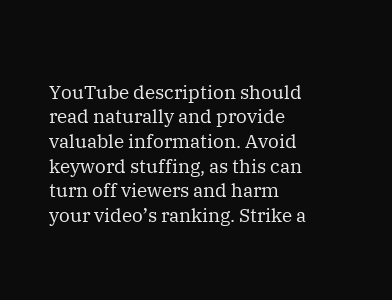YouTube description should read naturally and provide valuable information. Avoid keyword stuffing, as this can turn off viewers and harm your video’s ranking. Strike a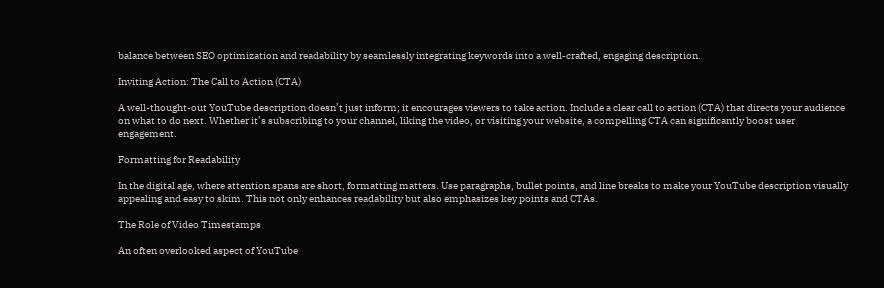balance between SEO optimization and readability by seamlessly integrating keywords into a well-crafted, engaging description.

Inviting Action: The Call to Action (CTA)

A well-thought-out YouTube description doesn’t just inform; it encourages viewers to take action. Include a clear call to action (CTA) that directs your audience on what to do next. Whether it’s subscribing to your channel, liking the video, or visiting your website, a compelling CTA can significantly boost user engagement.

Formatting for Readability

In the digital age, where attention spans are short, formatting matters. Use paragraphs, bullet points, and line breaks to make your YouTube description visually appealing and easy to skim. This not only enhances readability but also emphasizes key points and CTAs.

The Role of Video Timestamps

An often overlooked aspect of YouTube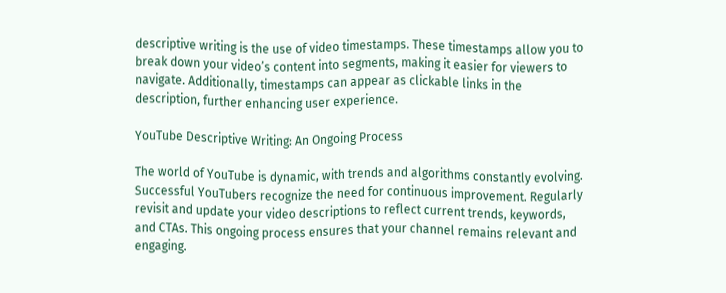descriptive writing is the use of video timestamps. These timestamps allow you to break down your video’s content into segments, making it easier for viewers to navigate. Additionally, timestamps can appear as clickable links in the description, further enhancing user experience.

YouTube Descriptive Writing: An Ongoing Process

The world of YouTube is dynamic, with trends and algorithms constantly evolving. Successful YouTubers recognize the need for continuous improvement. Regularly revisit and update your video descriptions to reflect current trends, keywords, and CTAs. This ongoing process ensures that your channel remains relevant and engaging.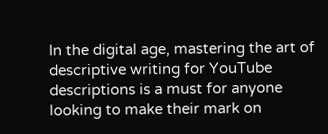In the digital age, mastering the art of descriptive writing for YouTube descriptions is a must for anyone looking to make their mark on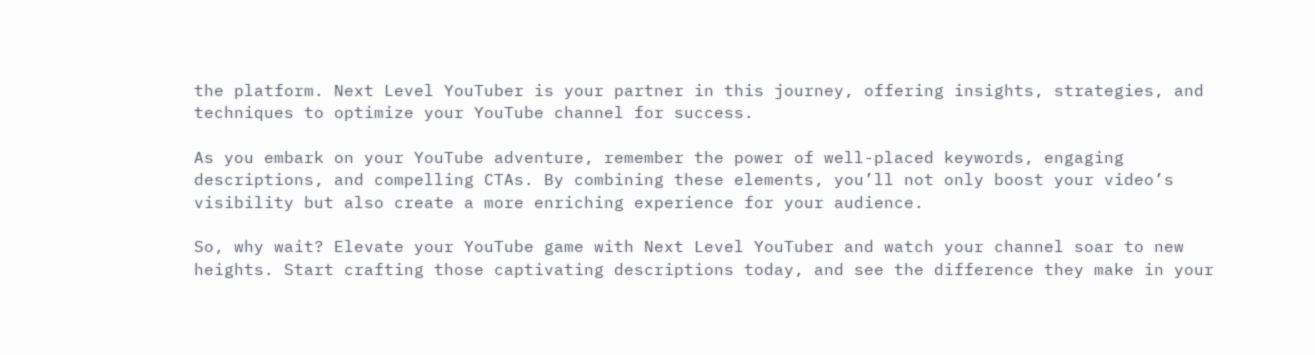the platform. Next Level YouTuber is your partner in this journey, offering insights, strategies, and techniques to optimize your YouTube channel for success.

As you embark on your YouTube adventure, remember the power of well-placed keywords, engaging descriptions, and compelling CTAs. By combining these elements, you’ll not only boost your video’s visibility but also create a more enriching experience for your audience.

So, why wait? Elevate your YouTube game with Next Level YouTuber and watch your channel soar to new heights. Start crafting those captivating descriptions today, and see the difference they make in your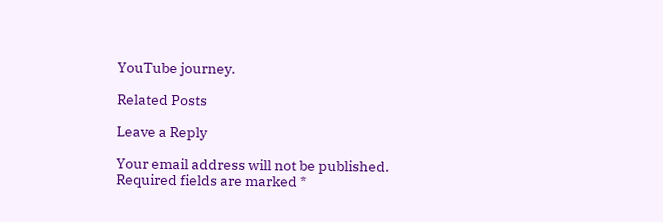YouTube journey.

Related Posts

Leave a Reply

Your email address will not be published. Required fields are marked *